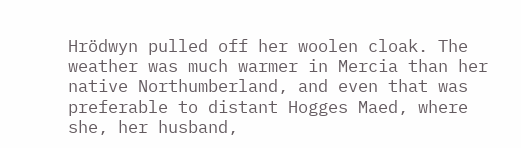Hrödwyn pulled off her woolen cloak. The weather was much warmer in Mercia than her native Northumberland, and even that was preferable to distant Hogges Maed, where she, her husband,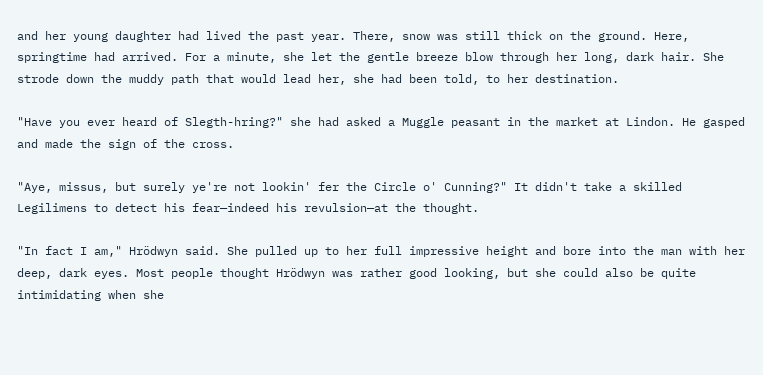and her young daughter had lived the past year. There, snow was still thick on the ground. Here, springtime had arrived. For a minute, she let the gentle breeze blow through her long, dark hair. She strode down the muddy path that would lead her, she had been told, to her destination.

"Have you ever heard of Slegth-hring?" she had asked a Muggle peasant in the market at Lindon. He gasped and made the sign of the cross.

"Aye, missus, but surely ye're not lookin' fer the Circle o' Cunning?" It didn't take a skilled Legilimens to detect his fear—indeed his revulsion—at the thought.

"In fact I am," Hrödwyn said. She pulled up to her full impressive height and bore into the man with her deep, dark eyes. Most people thought Hrödwyn was rather good looking, but she could also be quite intimidating when she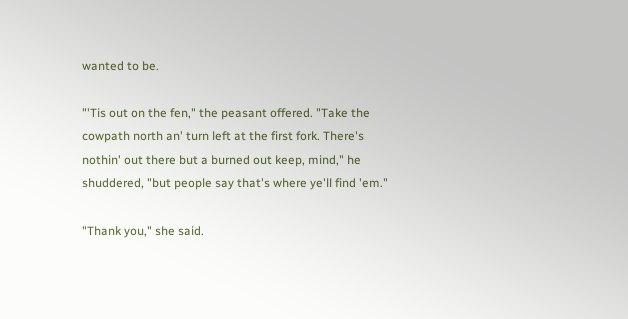wanted to be.

"'Tis out on the fen," the peasant offered. "Take the cowpath north an' turn left at the first fork. There's nothin' out there but a burned out keep, mind," he shuddered, "but people say that's where ye'll find 'em."

"Thank you," she said.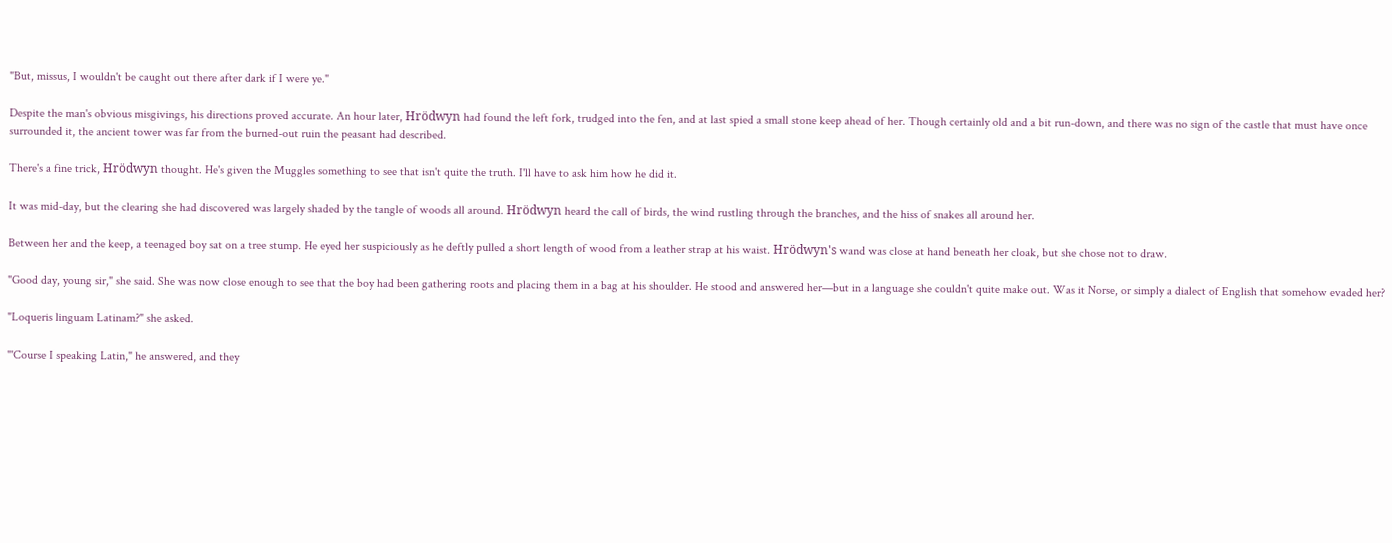"But, missus, I wouldn't be caught out there after dark if I were ye."

Despite the man's obvious misgivings, his directions proved accurate. An hour later, Hrödwyn had found the left fork, trudged into the fen, and at last spied a small stone keep ahead of her. Though certainly old and a bit run-down, and there was no sign of the castle that must have once surrounded it, the ancient tower was far from the burned-out ruin the peasant had described.

There's a fine trick, Hrödwyn thought. He's given the Muggles something to see that isn't quite the truth. I'll have to ask him how he did it.

It was mid-day, but the clearing she had discovered was largely shaded by the tangle of woods all around. Hrödwyn heard the call of birds, the wind rustling through the branches, and the hiss of snakes all around her.

Between her and the keep, a teenaged boy sat on a tree stump. He eyed her suspiciously as he deftly pulled a short length of wood from a leather strap at his waist. Hrödwyn's wand was close at hand beneath her cloak, but she chose not to draw.

"Good day, young sir," she said. She was now close enough to see that the boy had been gathering roots and placing them in a bag at his shoulder. He stood and answered her—but in a language she couldn't quite make out. Was it Norse, or simply a dialect of English that somehow evaded her?

"Loqueris linguam Latinam?" she asked.

"'Course I speaking Latin," he answered, and they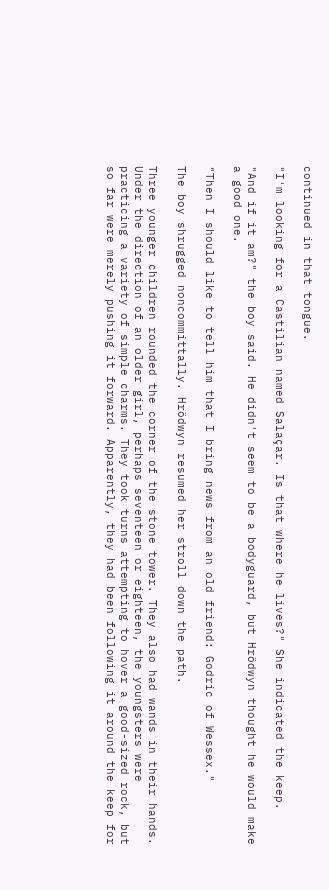continued in that tongue.

"I'm looking for a Castilian named Salaçar. Is that where he lives?" She indicated the keep.

"And if it am?" the boy said. He didn't seem to be a bodyguard, but Hrödwyn thought he would make a good one.

"Then I should like to tell him that I bring news from an old friend: Godric of Wessex."

The boy shrugged noncommittally. Hrödwyn resumed her stroll down the path.

Three younger children rounded the corner of the stone tower. They also had wands in their hands. Under the direction of an older girl, perhaps seventeen or eighteen, the youngsters were practicing a variety of simple charms. They took turns attempting to hover a good-sized rock, but so far were merely pushing it forward. Apparently, they had been following it around the keep for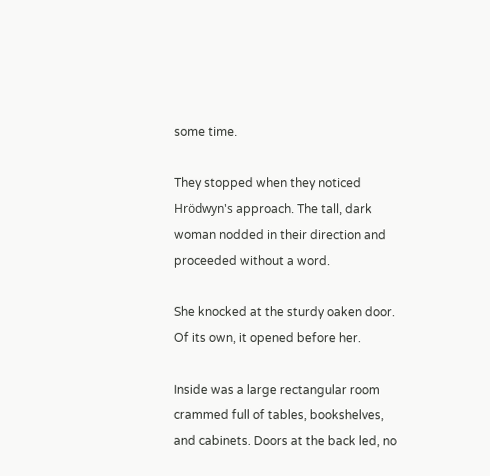some time.

They stopped when they noticed Hrödwyn's approach. The tall, dark woman nodded in their direction and proceeded without a word.

She knocked at the sturdy oaken door. Of its own, it opened before her.

Inside was a large rectangular room crammed full of tables, bookshelves, and cabinets. Doors at the back led, no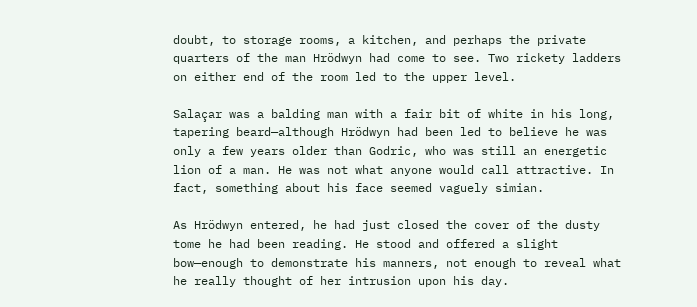doubt, to storage rooms, a kitchen, and perhaps the private quarters of the man Hrödwyn had come to see. Two rickety ladders on either end of the room led to the upper level.

Salaçar was a balding man with a fair bit of white in his long, tapering beard—although Hrödwyn had been led to believe he was only a few years older than Godric, who was still an energetic lion of a man. He was not what anyone would call attractive. In fact, something about his face seemed vaguely simian.

As Hrödwyn entered, he had just closed the cover of the dusty tome he had been reading. He stood and offered a slight bow—enough to demonstrate his manners, not enough to reveal what he really thought of her intrusion upon his day.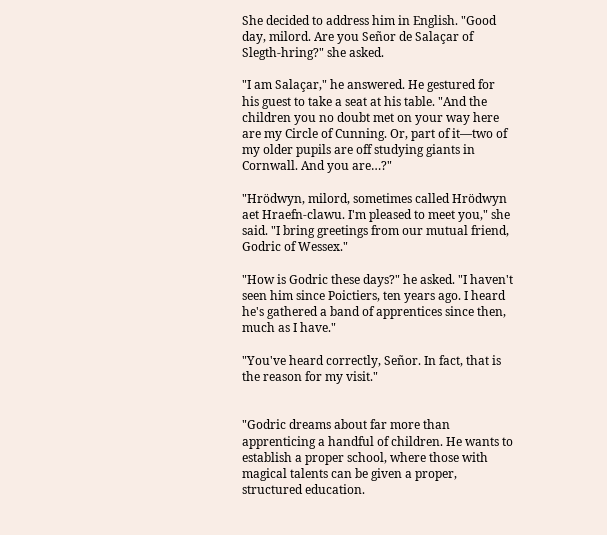She decided to address him in English. "Good day, milord. Are you Señor de Salaçar of Slegth-hring?" she asked.

"I am Salaçar," he answered. He gestured for his guest to take a seat at his table. "And the children you no doubt met on your way here are my Circle of Cunning. Or, part of it—two of my older pupils are off studying giants in Cornwall. And you are…?"

"Hrödwyn, milord, sometimes called Hrödwyn aet Hraefn-clawu. I'm pleased to meet you," she said. "I bring greetings from our mutual friend, Godric of Wessex."

"How is Godric these days?" he asked. "I haven't seen him since Poictiers, ten years ago. I heard he's gathered a band of apprentices since then, much as I have."

"You've heard correctly, Señor. In fact, that is the reason for my visit."


"Godric dreams about far more than apprenticing a handful of children. He wants to establish a proper school, where those with magical talents can be given a proper, structured education.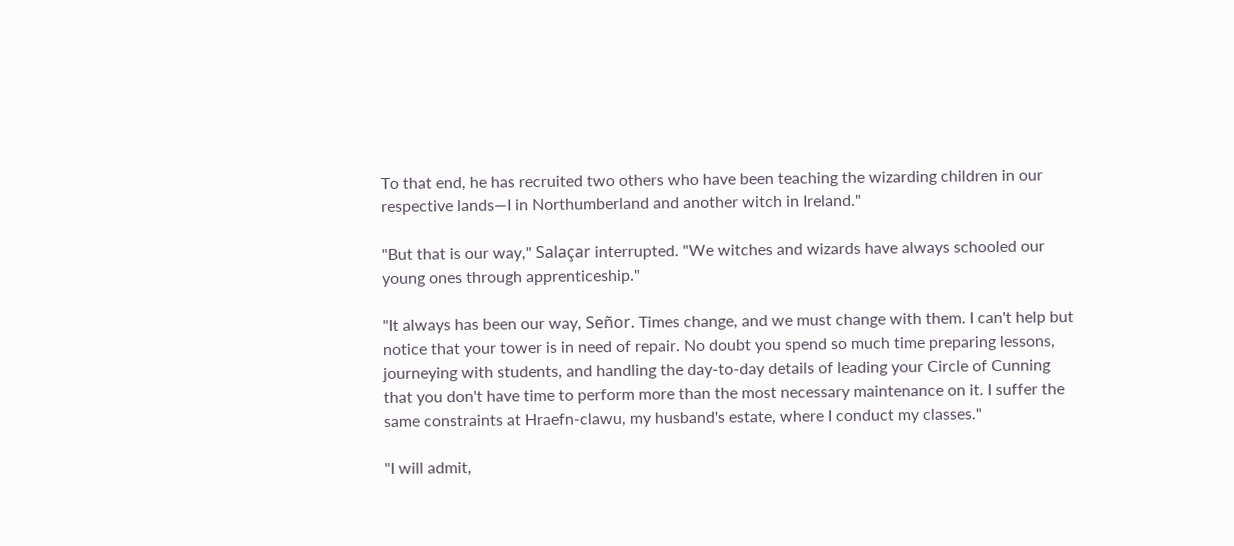To that end, he has recruited two others who have been teaching the wizarding children in our respective lands—I in Northumberland and another witch in Ireland."

"But that is our way," Salaçar interrupted. "We witches and wizards have always schooled our young ones through apprenticeship."

"It always has been our way, Señor. Times change, and we must change with them. I can't help but notice that your tower is in need of repair. No doubt you spend so much time preparing lessons, journeying with students, and handling the day-to-day details of leading your Circle of Cunning that you don't have time to perform more than the most necessary maintenance on it. I suffer the same constraints at Hraefn-clawu, my husband's estate, where I conduct my classes."

"I will admit,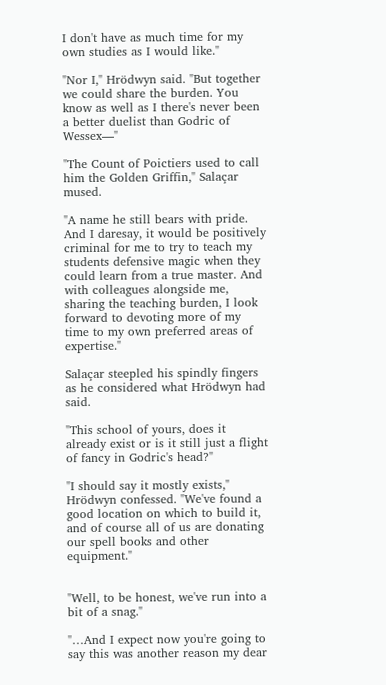I don't have as much time for my own studies as I would like."

"Nor I," Hrödwyn said. "But together we could share the burden. You know as well as I there's never been a better duelist than Godric of Wessex—"

"The Count of Poictiers used to call him the Golden Griffin," Salaçar mused.

"A name he still bears with pride. And I daresay, it would be positively criminal for me to try to teach my students defensive magic when they could learn from a true master. And with colleagues alongside me, sharing the teaching burden, I look forward to devoting more of my time to my own preferred areas of expertise."

Salaçar steepled his spindly fingers as he considered what Hrödwyn had said.

"This school of yours, does it already exist or is it still just a flight of fancy in Godric's head?"

"I should say it mostly exists," Hrödwyn confessed. "We've found a good location on which to build it, and of course all of us are donating our spell books and other equipment."


"Well, to be honest, we've run into a bit of a snag."

"…And I expect now you're going to say this was another reason my dear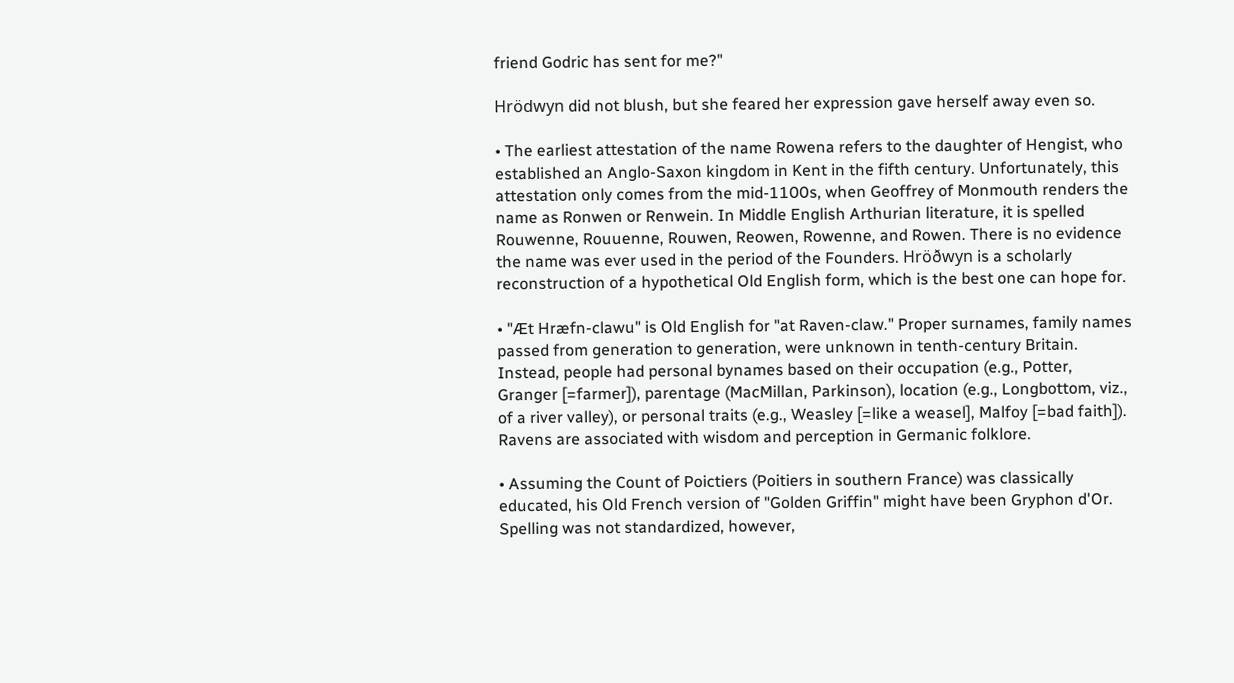friend Godric has sent for me?"

Hrödwyn did not blush, but she feared her expression gave herself away even so.

• The earliest attestation of the name Rowena refers to the daughter of Hengist, who established an Anglo-Saxon kingdom in Kent in the fifth century. Unfortunately, this attestation only comes from the mid-1100s, when Geoffrey of Monmouth renders the name as Ronwen or Renwein. In Middle English Arthurian literature, it is spelled Rouwenne, Rouuenne, Rouwen, Reowen, Rowenne, and Rowen. There is no evidence the name was ever used in the period of the Founders. Hröðwyn is a scholarly reconstruction of a hypothetical Old English form, which is the best one can hope for.

• "Æt Hræfn-clawu" is Old English for "at Raven-claw." Proper surnames, family names passed from generation to generation, were unknown in tenth-century Britain. Instead, people had personal bynames based on their occupation (e.g., Potter, Granger [=farmer]), parentage (MacMillan, Parkinson), location (e.g., Longbottom, viz., of a river valley), or personal traits (e.g., Weasley [=like a weasel], Malfoy [=bad faith]). Ravens are associated with wisdom and perception in Germanic folklore.

• Assuming the Count of Poictiers (Poitiers in southern France) was classically educated, his Old French version of "Golden Griffin" might have been Gryphon d'Or. Spelling was not standardized, however,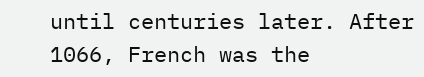until centuries later. After 1066, French was the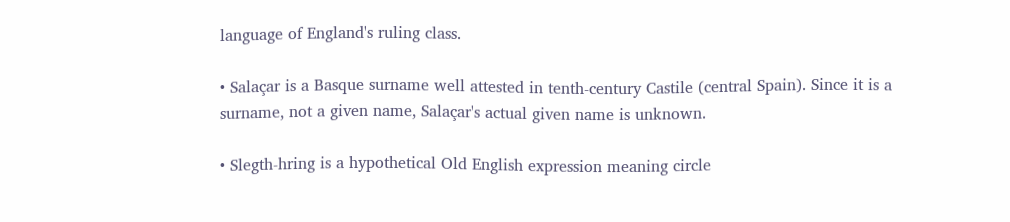language of England's ruling class.

• Salaçar is a Basque surname well attested in tenth-century Castile (central Spain). Since it is a surname, not a given name, Salaçar's actual given name is unknown.

• Slegth-hring is a hypothetical Old English expression meaning circle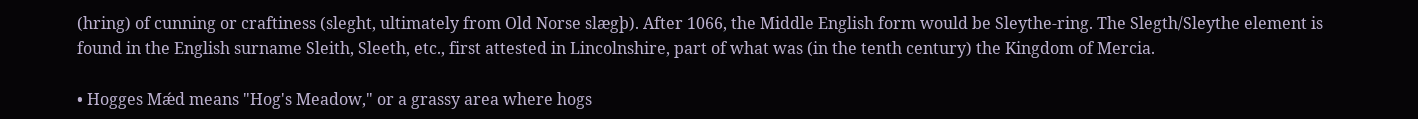(hring) of cunning or craftiness (sleght, ultimately from Old Norse slægþ). After 1066, the Middle English form would be Sleythe-ring. The Slegth/Sleythe element is found in the English surname Sleith, Sleeth, etc., first attested in Lincolnshire, part of what was (in the tenth century) the Kingdom of Mercia.

• Hogges Mǽd means "Hog's Meadow," or a grassy area where hogs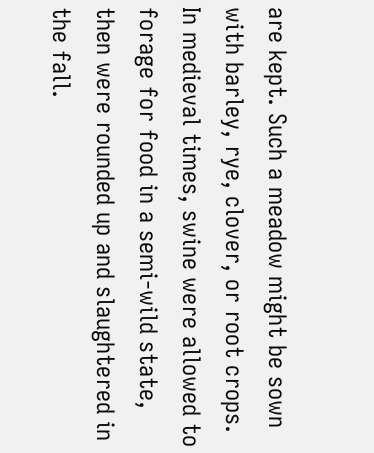are kept. Such a meadow might be sown with barley, rye, clover, or root crops. In medieval times, swine were allowed to forage for food in a semi-wild state, then were rounded up and slaughtered in the fall.